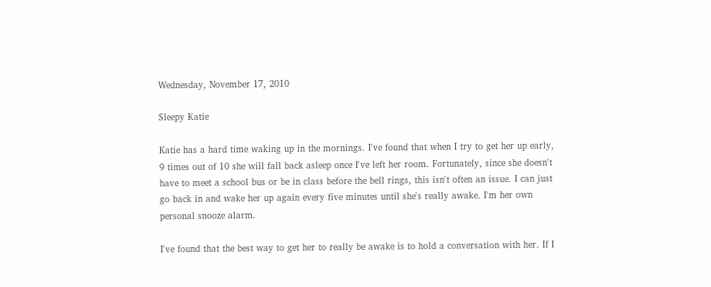Wednesday, November 17, 2010

Sleepy Katie

Katie has a hard time waking up in the mornings. I've found that when I try to get her up early, 9 times out of 10 she will fall back asleep once I've left her room. Fortunately, since she doesn't have to meet a school bus or be in class before the bell rings, this isn't often an issue. I can just go back in and wake her up again every five minutes until she's really awake. I'm her own personal snooze alarm.

I've found that the best way to get her to really be awake is to hold a conversation with her. If I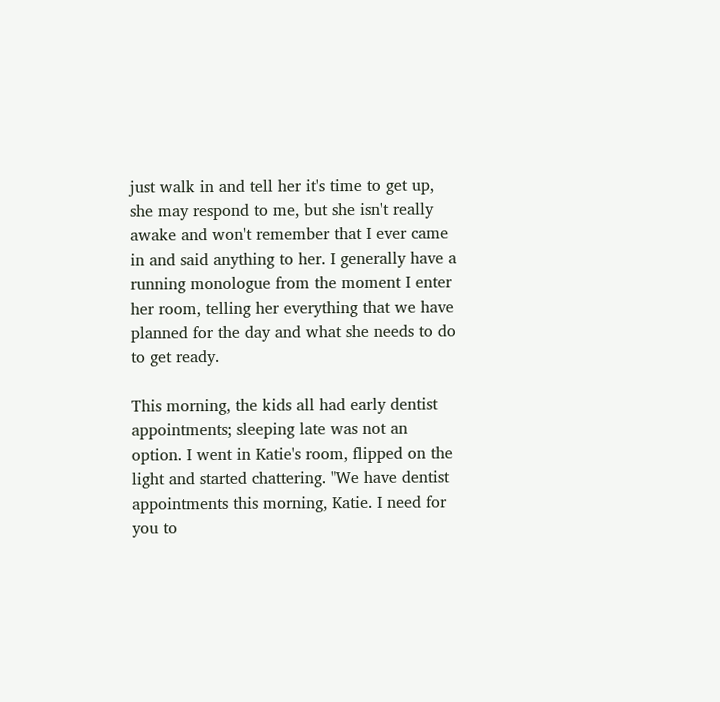just walk in and tell her it's time to get up, she may respond to me, but she isn't really awake and won't remember that I ever came in and said anything to her. I generally have a running monologue from the moment I enter her room, telling her everything that we have planned for the day and what she needs to do to get ready.

This morning, the kids all had early dentist appointments; sleeping late was not an option. I went in Katie's room, flipped on the light and started chattering. "We have dentist appointments this morning, Katie. I need for you to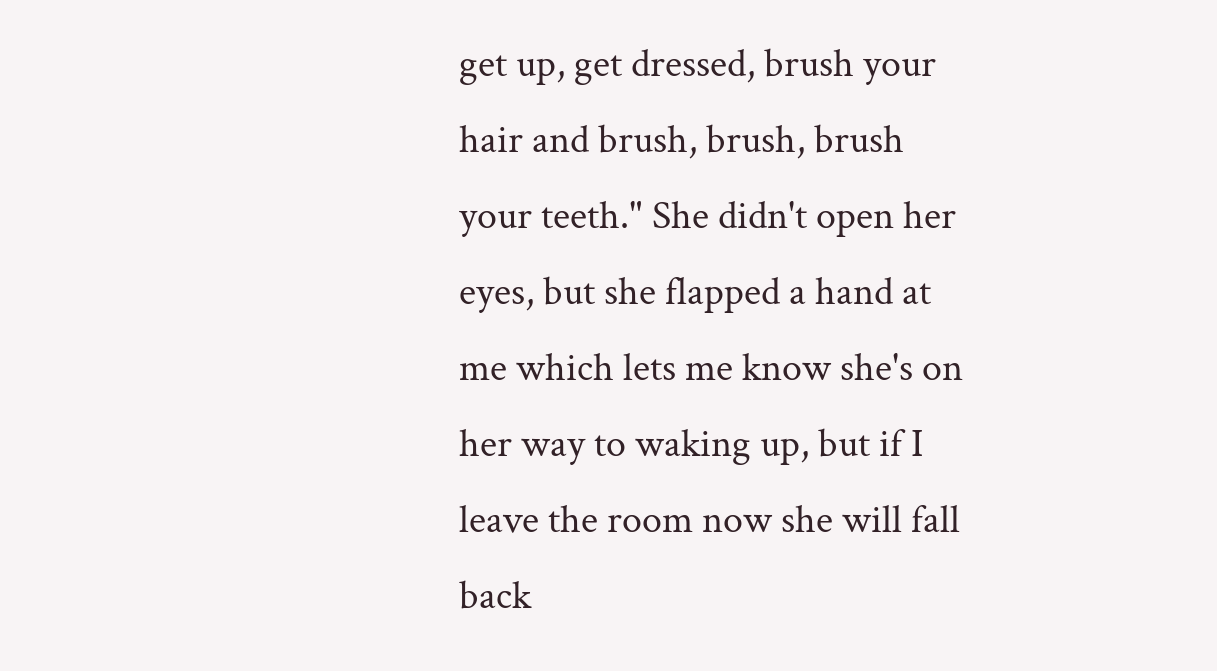get up, get dressed, brush your hair and brush, brush, brush your teeth." She didn't open her eyes, but she flapped a hand at me which lets me know she's on her way to waking up, but if I leave the room now she will fall back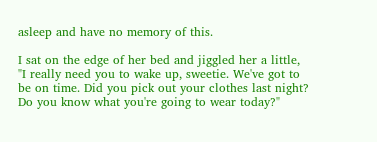asleep and have no memory of this.

I sat on the edge of her bed and jiggled her a little, "I really need you to wake up, sweetie. We've got to be on time. Did you pick out your clothes last night? Do you know what you're going to wear today?"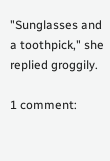"Sunglasses and a toothpick," she replied groggily.

1 comment: